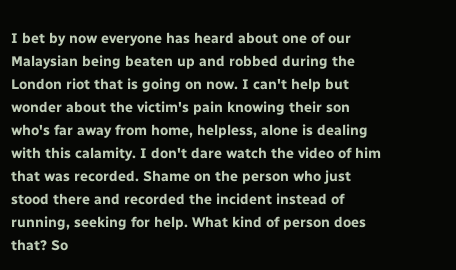I bet by now everyone has heard about one of our Malaysian being beaten up and robbed during the London riot that is going on now. I can't help but wonder about the victim's pain knowing their son who's far away from home, helpless, alone is dealing with this calamity. I don't dare watch the video of him that was recorded. Shame on the person who just stood there and recorded the incident instead of running, seeking for help. What kind of person does that? So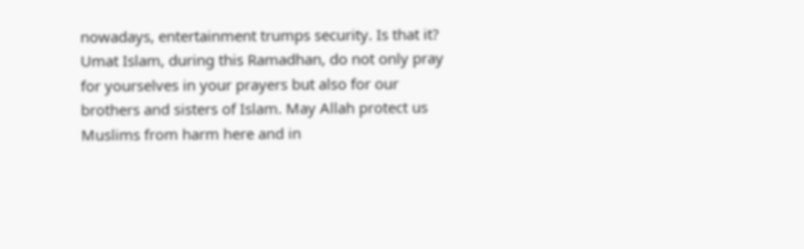nowadays, entertainment trumps security. Is that it? Umat Islam, during this Ramadhan, do not only pray for yourselves in your prayers but also for our brothers and sisters of Islam. May Allah protect us Muslims from harm here and in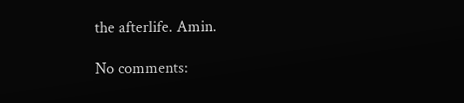the afterlife. Amin.

No comments: